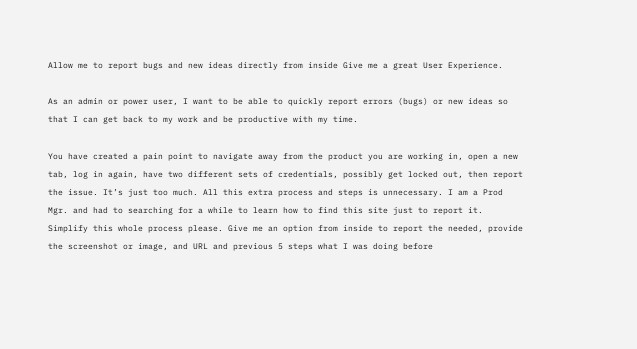Allow me to report bugs and new ideas directly from inside Give me a great User Experience.

As an admin or power user, I want to be able to quickly report errors (bugs) or new ideas so that I can get back to my work and be productive with my time.

You have created a pain point to navigate away from the product you are working in, open a new tab, log in again, have two different sets of credentials, possibly get locked out, then report the issue. It’s just too much. All this extra process and steps is unnecessary. I am a Prod Mgr. and had to searching for a while to learn how to find this site just to report it. Simplify this whole process please. Give me an option from inside to report the needed, provide the screenshot or image, and URL and previous 5 steps what I was doing before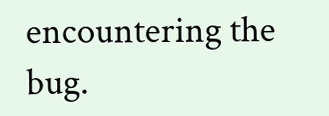encountering the bug.